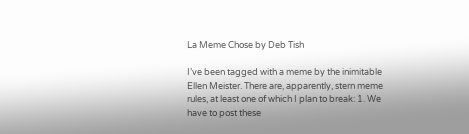La Meme Chose by Deb Tish

I’ve been tagged with a meme by the inimitable Ellen Meister. There are, apparently, stern meme rules, at least one of which I plan to break: 1. We have to post these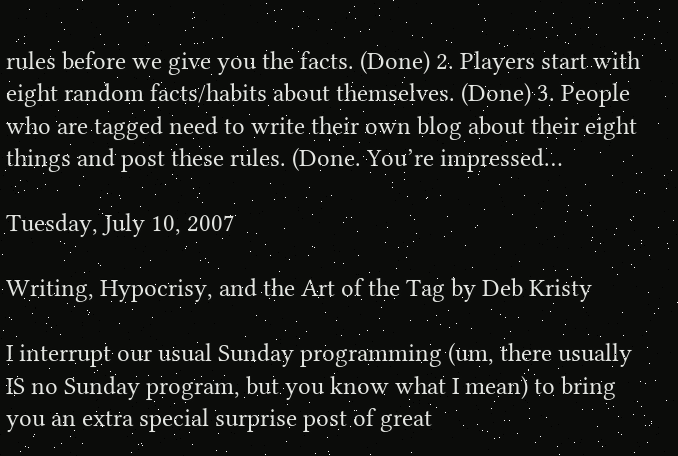rules before we give you the facts. (Done) 2. Players start with eight random facts/habits about themselves. (Done) 3. People who are tagged need to write their own blog about their eight things and post these rules. (Done. You’re impressed…

Tuesday, July 10, 2007

Writing, Hypocrisy, and the Art of the Tag by Deb Kristy

I interrupt our usual Sunday programming (um, there usually IS no Sunday program, but you know what I mean) to bring you an extra special surprise post of great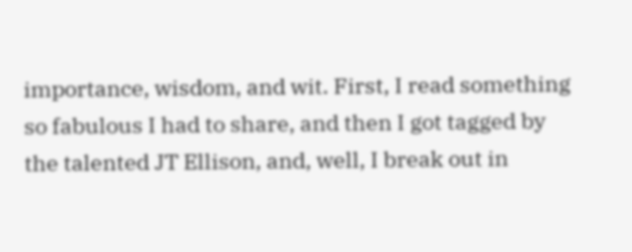importance, wisdom, and wit. First, I read something so fabulous I had to share, and then I got tagged by the talented JT Ellison, and, well, I break out in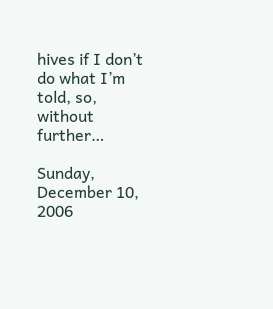hives if I don’t do what I’m told, so, without further…

Sunday, December 10, 2006